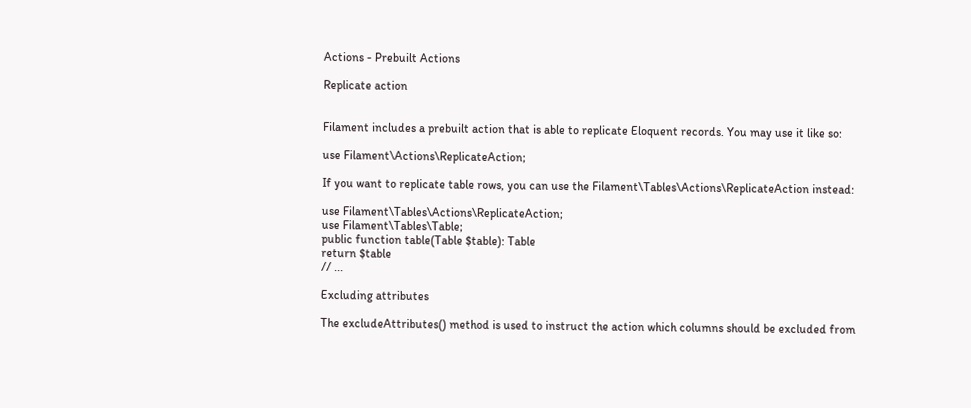Actions - Prebuilt Actions

Replicate action


Filament includes a prebuilt action that is able to replicate Eloquent records. You may use it like so:

use Filament\Actions\ReplicateAction;

If you want to replicate table rows, you can use the Filament\Tables\Actions\ReplicateAction instead:

use Filament\Tables\Actions\ReplicateAction;
use Filament\Tables\Table;
public function table(Table $table): Table
return $table
// ...

Excluding attributes

The excludeAttributes() method is used to instruct the action which columns should be excluded from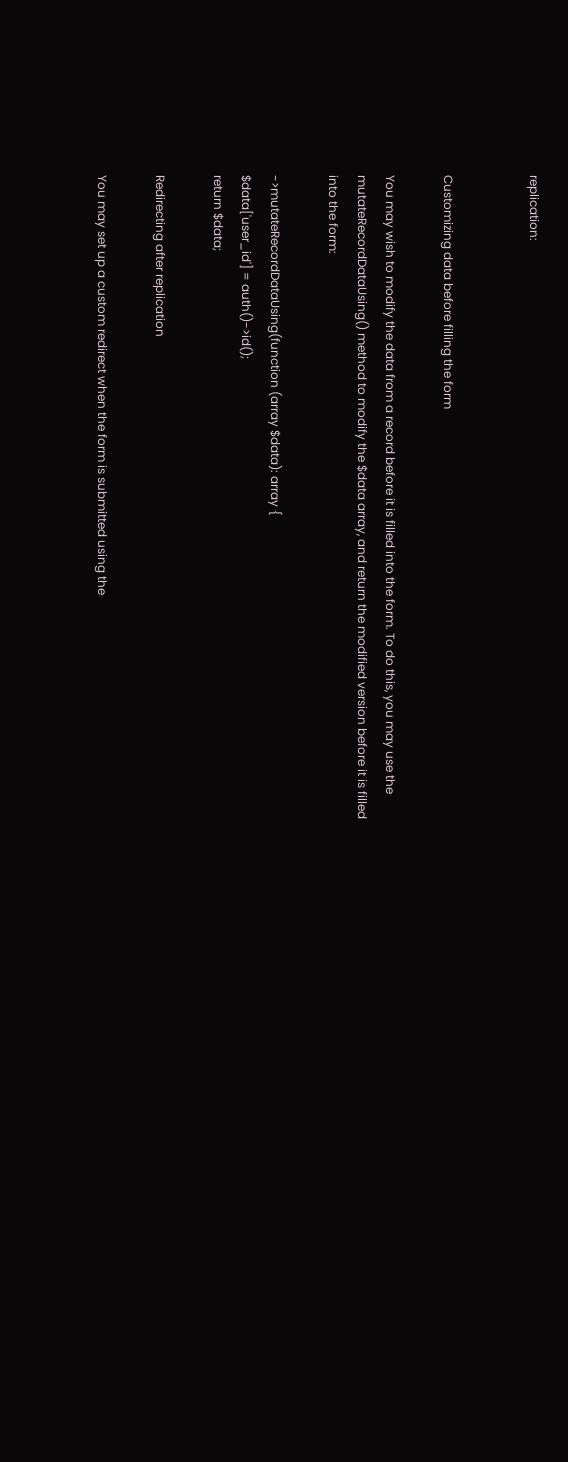replication:


Customizing data before filling the form

You may wish to modify the data from a record before it is filled into the form. To do this, you may use the mutateRecordDataUsing() method to modify the $data array, and return the modified version before it is filled into the form:

->mutateRecordDataUsing(function (array $data): array {
$data['user_id'] = auth()->id();
return $data;

Redirecting after replication

You may set up a custom redirect when the form is submitted using the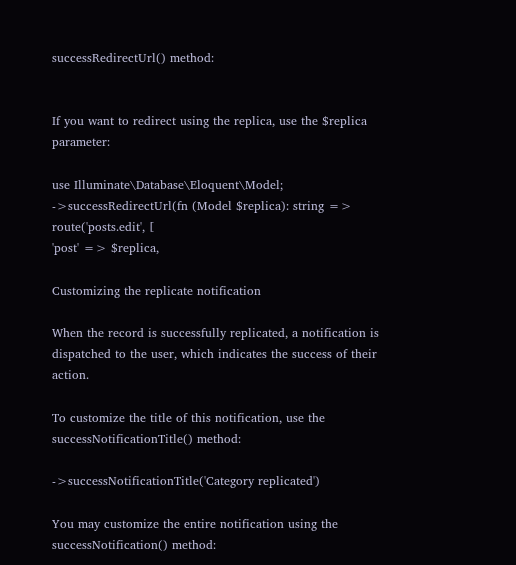successRedirectUrl() method:


If you want to redirect using the replica, use the $replica parameter:

use Illuminate\Database\Eloquent\Model;
->successRedirectUrl(fn (Model $replica): string => route('posts.edit', [
'post' => $replica,

Customizing the replicate notification

When the record is successfully replicated, a notification is dispatched to the user, which indicates the success of their action.

To customize the title of this notification, use the successNotificationTitle() method:

->successNotificationTitle('Category replicated')

You may customize the entire notification using the successNotification() method: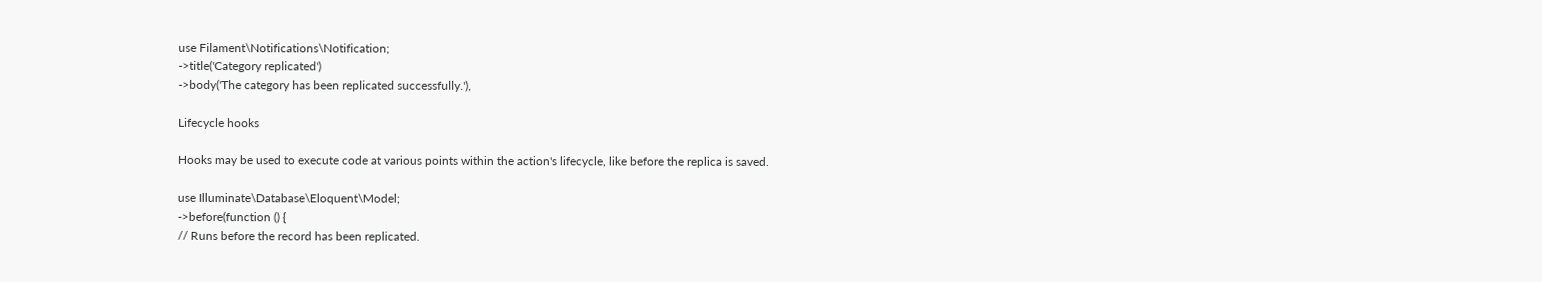use Filament\Notifications\Notification;
->title('Category replicated')
->body('The category has been replicated successfully.'),

Lifecycle hooks

Hooks may be used to execute code at various points within the action's lifecycle, like before the replica is saved.

use Illuminate\Database\Eloquent\Model;
->before(function () {
// Runs before the record has been replicated.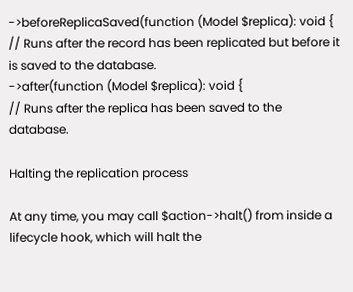->beforeReplicaSaved(function (Model $replica): void {
// Runs after the record has been replicated but before it is saved to the database.
->after(function (Model $replica): void {
// Runs after the replica has been saved to the database.

Halting the replication process

At any time, you may call $action->halt() from inside a lifecycle hook, which will halt the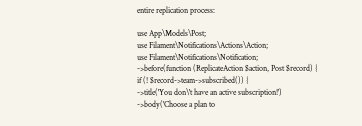entire replication process:

use App\Models\Post;
use Filament\Notifications\Actions\Action;
use Filament\Notifications\Notification;
->before(function (ReplicateAction $action, Post $record) {
if (! $record->team->subscribed()) {
->title('You don\'t have an active subscription!')
->body('Choose a plan to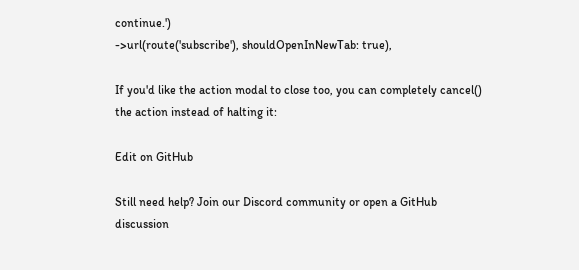continue.')
->url(route('subscribe'), shouldOpenInNewTab: true),

If you'd like the action modal to close too, you can completely cancel() the action instead of halting it:

Edit on GitHub

Still need help? Join our Discord community or open a GitHub discussion